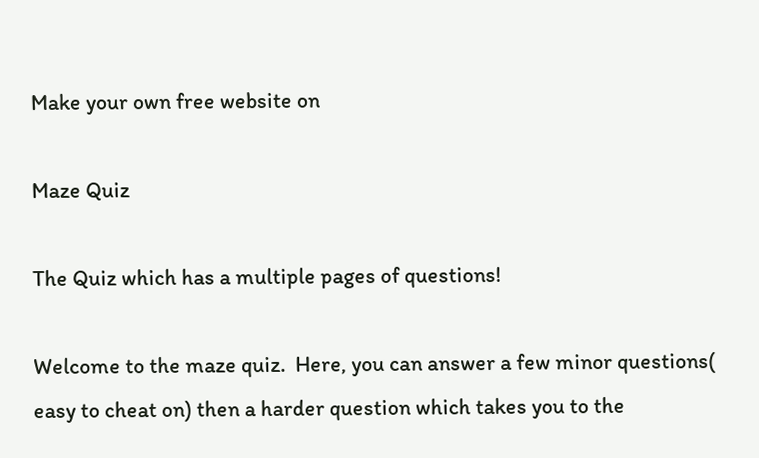Make your own free website on

Maze Quiz

The Quiz which has a multiple pages of questions!

Welcome to the maze quiz.  Here, you can answer a few minor questions( easy to cheat on) then a harder question which takes you to the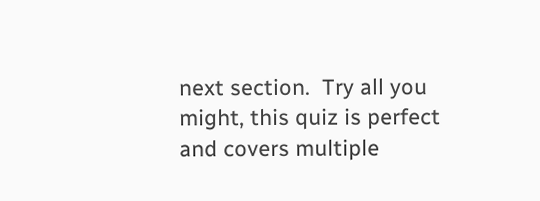next section.  Try all you might, this quiz is perfect and covers multiple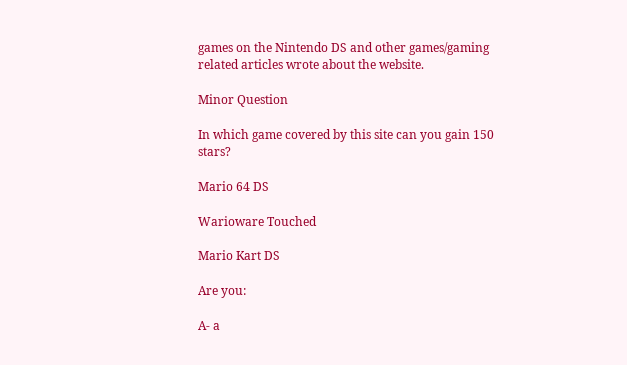games on the Nintendo DS and other games/gaming related articles wrote about the website.

Minor Question

In which game covered by this site can you gain 150 stars?

Mario 64 DS

Warioware Touched

Mario Kart DS

Are you:

A- a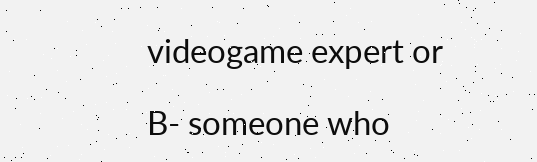videogame expert or

B- someone who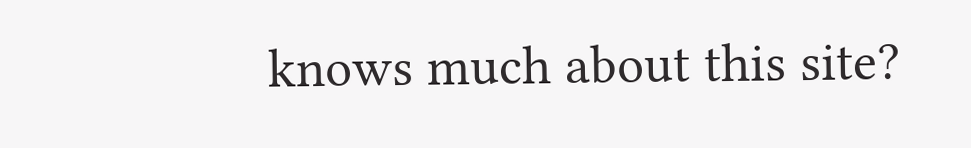knows much about this site?